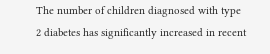The number of children diagnosed with type 2 diabetes has significantly increased in recent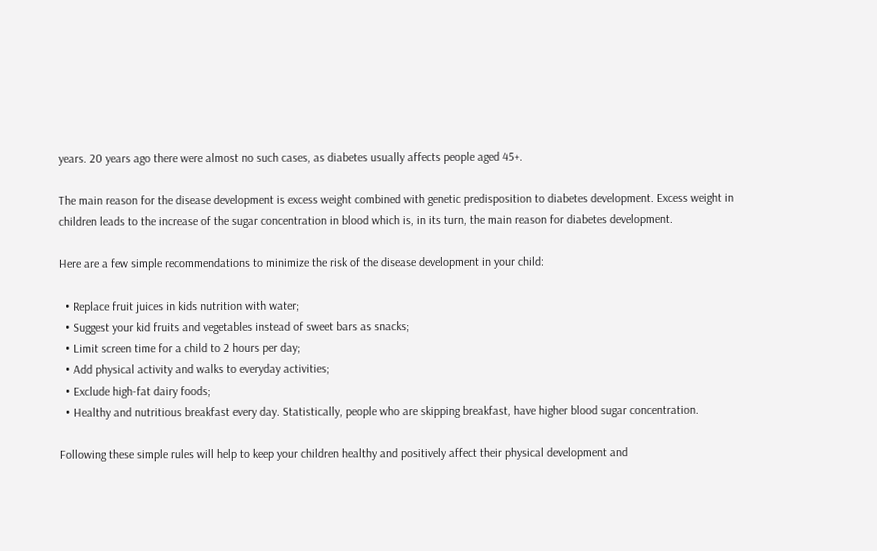years. 20 years ago there were almost no such cases, as diabetes usually affects people aged 45+.

The main reason for the disease development is excess weight combined with genetic predisposition to diabetes development. Excess weight in children leads to the increase of the sugar concentration in blood which is, in its turn, the main reason for diabetes development.

Here are a few simple recommendations to minimize the risk of the disease development in your child:

  • Replace fruit juices in kids nutrition with water;
  • Suggest your kid fruits and vegetables instead of sweet bars as snacks;
  • Limit screen time for a child to 2 hours per day;
  • Add physical activity and walks to everyday activities;
  • Exclude high-fat dairy foods;
  • Healthy and nutritious breakfast every day. Statistically, people who are skipping breakfast, have higher blood sugar concentration.

Following these simple rules will help to keep your children healthy and positively affect their physical development and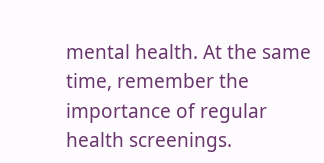mental health. At the same time, remember the importance of regular health screenings.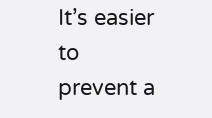It’s easier to prevent a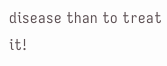disease than to treat it!